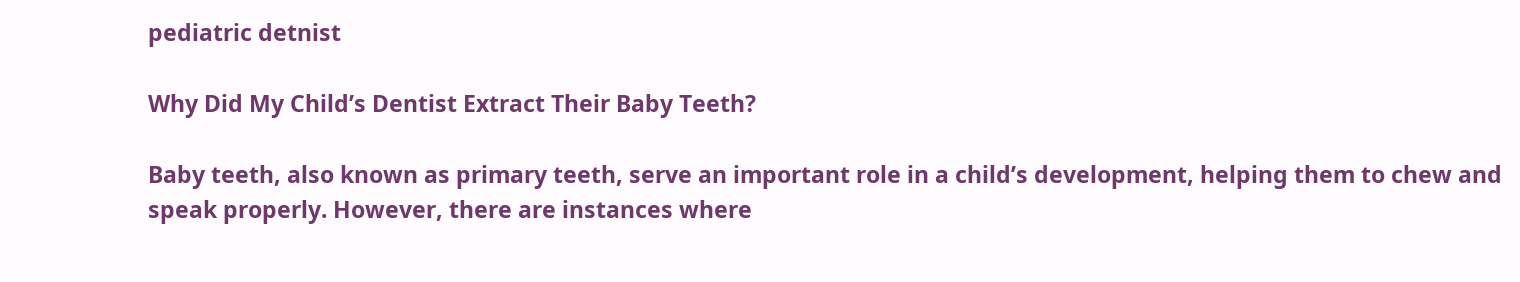pediatric detnist

Why Did My Child’s Dentist Extract Their Baby Teeth?

Baby teeth, also known as primary teeth, serve an important role in a child’s development, helping them to chew and speak properly. However, there are instances where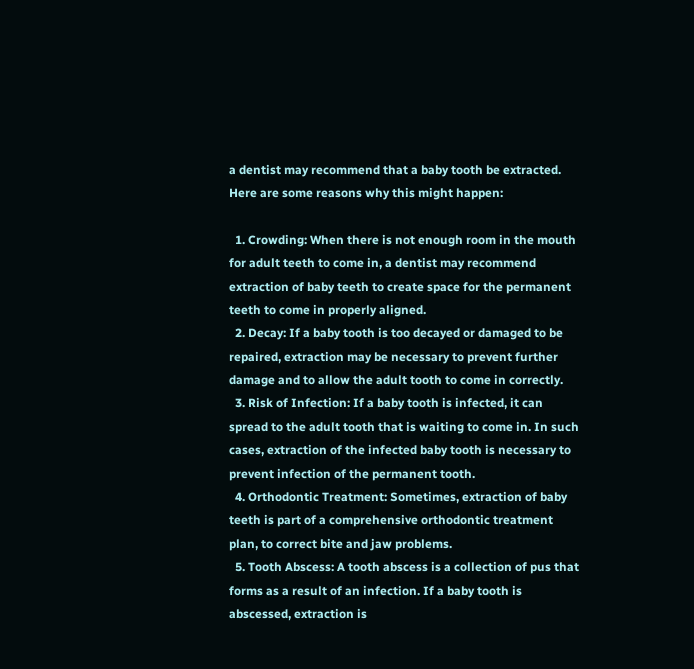a dentist may recommend that a baby tooth be extracted. Here are some reasons why this might happen:

  1. Crowding: When there is not enough room in the mouth for adult teeth to come in, a dentist may recommend extraction of baby teeth to create space for the permanent teeth to come in properly aligned.
  2. Decay: If a baby tooth is too decayed or damaged to be repaired, extraction may be necessary to prevent further damage and to allow the adult tooth to come in correctly.
  3. Risk of Infection: If a baby tooth is infected, it can spread to the adult tooth that is waiting to come in. In such cases, extraction of the infected baby tooth is necessary to prevent infection of the permanent tooth.
  4. Orthodontic Treatment: Sometimes, extraction of baby teeth is part of a comprehensive orthodontic treatment plan, to correct bite and jaw problems.
  5. Tooth Abscess: A tooth abscess is a collection of pus that forms as a result of an infection. If a baby tooth is abscessed, extraction is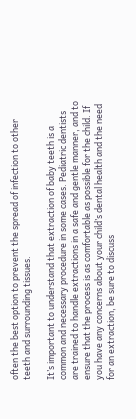often the best option to prevent the spread of infection to other teeth and surrounding tissues.

It’s important to understand that extraction of baby teeth is a common and necessary procedure in some cases. Pediatric dentists are trained to handle extractions in a safe and gentle manner, and to ensure that the process is as comfortable as possible for the child. If you have any concerns about your child’s dental health and the need for an extraction, be sure to discuss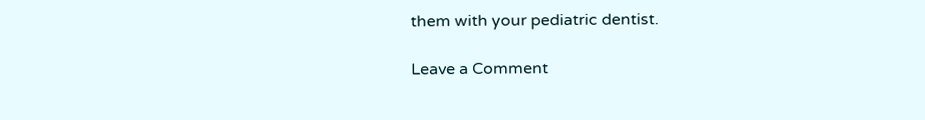them with your pediatric dentist.

Leave a Comment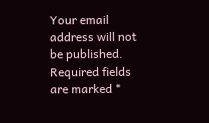Your email address will not be published. Required fields are marked *